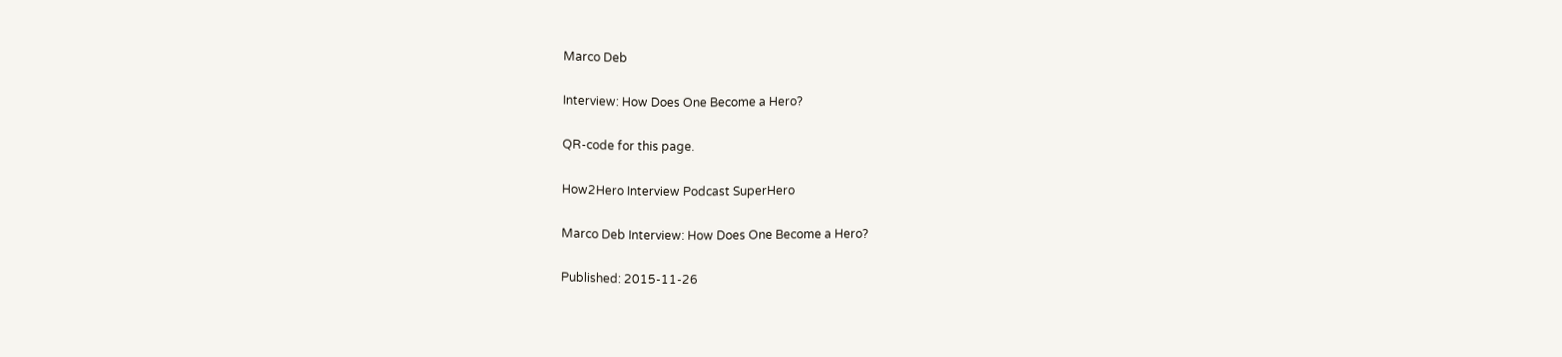Marco Deb

Interview: How Does One Become a Hero?

QR-code for this page.

How2Hero Interview Podcast SuperHero

Marco Deb Interview: How Does One Become a Hero?

Published: 2015-11-26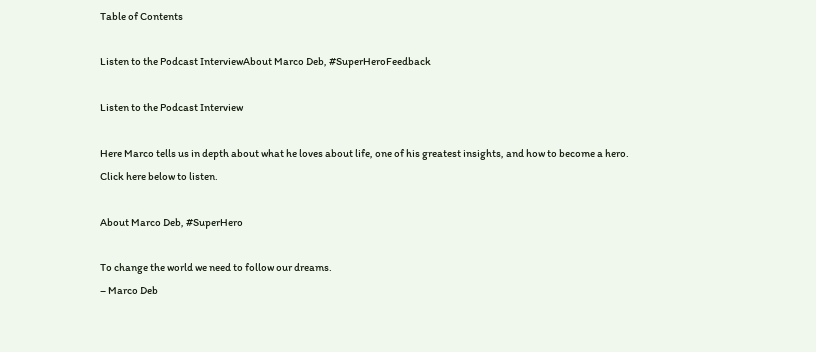Table of Contents

Listen to the Podcast InterviewAbout Marco Deb, #SuperHeroFeedback

Listen to the Podcast Interview

Here Marco tells us in depth about what he loves about life, one of his greatest insights, and how to become a hero.
Click here below to listen.

About Marco Deb, #SuperHero

To change the world we need to follow our dreams.
– Marco Deb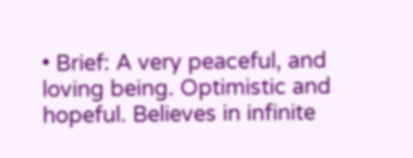• Brief: A very peaceful, and loving being. Optimistic and hopeful. Believes in infinite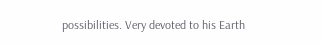possibilities. Very devoted to his Earth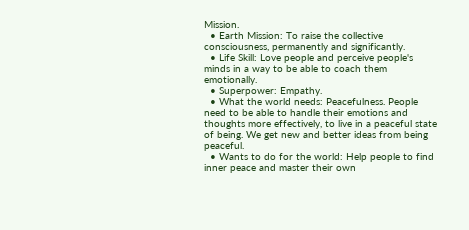Mission.
  • Earth Mission: To raise the collective consciousness, permanently and significantly.
  • Life Skill: Love people and perceive people's minds in a way to be able to coach them emotionally.
  • Superpower: Empathy.
  • What the world needs: Peacefulness. People need to be able to handle their emotions and thoughts more effectively, to live in a peaceful state of being. We get new and better ideas from being peaceful.
  • Wants to do for the world: Help people to find inner peace and master their own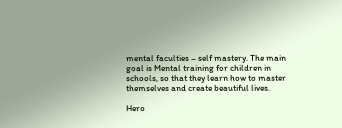mental faculties – self mastery. The main goal is Mental training for children in schools, so that they learn how to master themselves and create beautiful lives.

Hero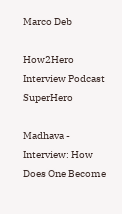Marco Deb

How2Hero Interview Podcast SuperHero

Madhava - Interview: How Does One Become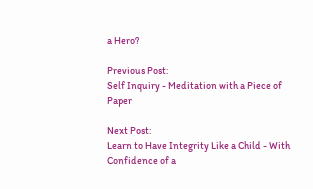a Hero?

Previous Post:
Self Inquiry - Meditation with a Piece of Paper

Next Post:
Learn to Have Integrity Like a Child - With Confidence of a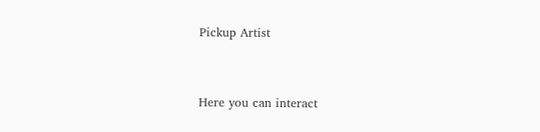Pickup Artist


Here you can interact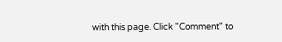with this page. Click "Comment" to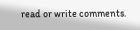read or write comments.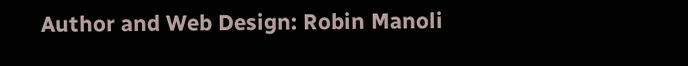Author and Web Design: Robin Manoli